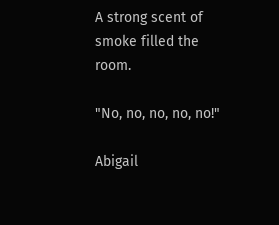A strong scent of smoke filled the room.

"No, no, no, no, no!"

Abigail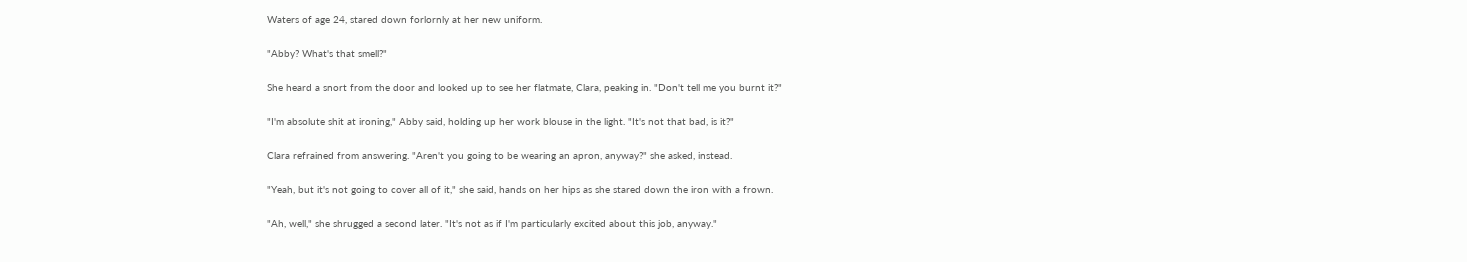Waters of age 24, stared down forlornly at her new uniform.

"Abby? What's that smell?"

She heard a snort from the door and looked up to see her flatmate, Clara, peaking in. "Don't tell me you burnt it?"

"I'm absolute shit at ironing," Abby said, holding up her work blouse in the light. "It's not that bad, is it?"

Clara refrained from answering. "Aren't you going to be wearing an apron, anyway?" she asked, instead.

"Yeah, but it's not going to cover all of it," she said, hands on her hips as she stared down the iron with a frown.

"Ah, well," she shrugged a second later. "It's not as if I'm particularly excited about this job, anyway."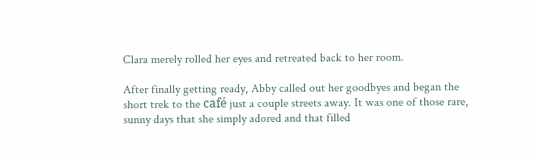Clara merely rolled her eyes and retreated back to her room.

After finally getting ready, Abby called out her goodbyes and began the short trek to the café just a couple streets away. It was one of those rare, sunny days that she simply adored and that filled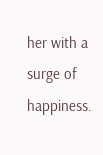her with a surge of happiness.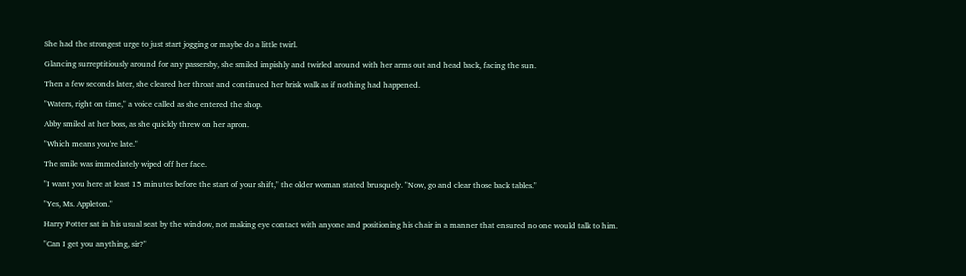She had the strongest urge to just start jogging or maybe do a little twirl.

Glancing surreptitiously around for any passersby, she smiled impishly and twirled around with her arms out and head back, facing the sun.

Then a few seconds later, she cleared her throat and continued her brisk walk as if nothing had happened.

"Waters, right on time," a voice called as she entered the shop.

Abby smiled at her boss, as she quickly threw on her apron.

"Which means you're late."

The smile was immediately wiped off her face.

"I want you here at least 15 minutes before the start of your shift," the older woman stated brusquely. "Now, go and clear those back tables."

"Yes, Ms. Appleton."

Harry Potter sat in his usual seat by the window, not making eye contact with anyone and positioning his chair in a manner that ensured no one would talk to him.

"Can I get you anything, sir?"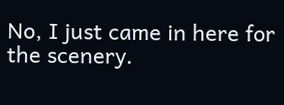No, I just came in here for the scenery.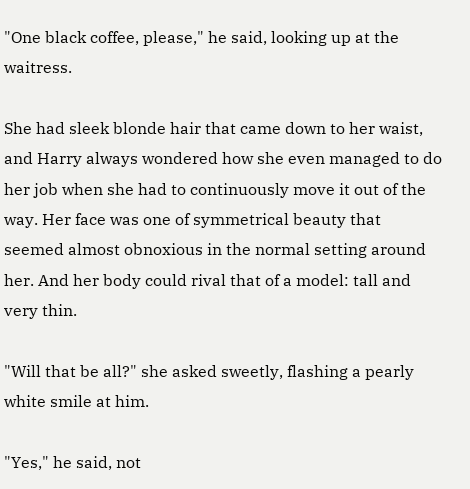"One black coffee, please," he said, looking up at the waitress.

She had sleek blonde hair that came down to her waist, and Harry always wondered how she even managed to do her job when she had to continuously move it out of the way. Her face was one of symmetrical beauty that seemed almost obnoxious in the normal setting around her. And her body could rival that of a model: tall and very thin.

"Will that be all?" she asked sweetly, flashing a pearly white smile at him.

"Yes," he said, not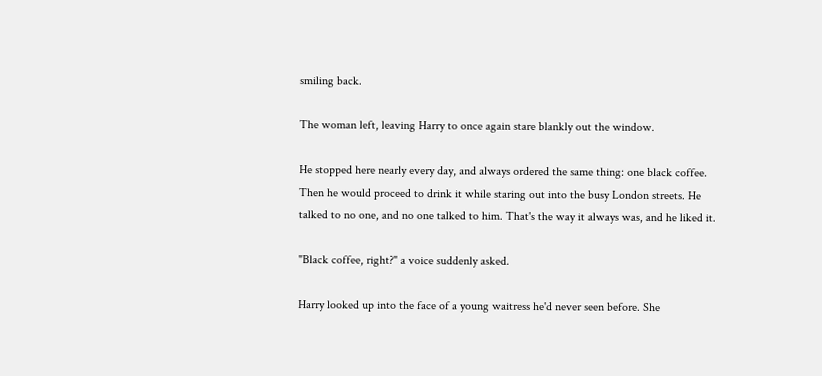smiling back.

The woman left, leaving Harry to once again stare blankly out the window.

He stopped here nearly every day, and always ordered the same thing: one black coffee. Then he would proceed to drink it while staring out into the busy London streets. He talked to no one, and no one talked to him. That's the way it always was, and he liked it.

"Black coffee, right?" a voice suddenly asked.

Harry looked up into the face of a young waitress he'd never seen before. She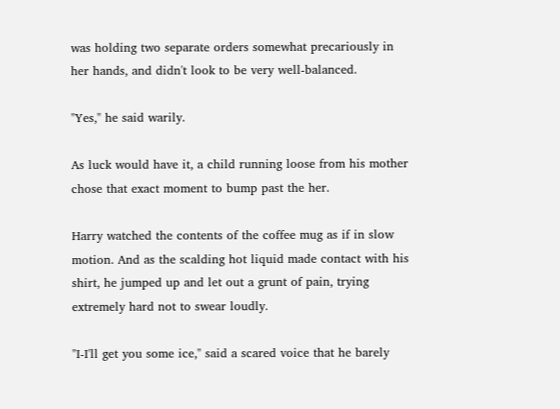was holding two separate orders somewhat precariously in her hands, and didn't look to be very well-balanced.

"Yes," he said warily.

As luck would have it, a child running loose from his mother chose that exact moment to bump past the her.

Harry watched the contents of the coffee mug as if in slow motion. And as the scalding hot liquid made contact with his shirt, he jumped up and let out a grunt of pain, trying extremely hard not to swear loudly.

"I-I'll get you some ice," said a scared voice that he barely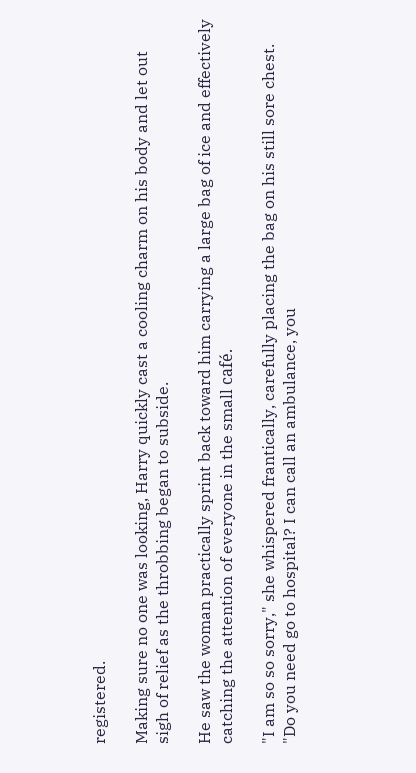registered.

Making sure no one was looking, Harry quickly cast a cooling charm on his body and let out sigh of relief as the throbbing began to subside.

He saw the woman practically sprint back toward him carrying a large bag of ice and effectively catching the attention of everyone in the small café.

"I am so so sorry," she whispered frantically, carefully placing the bag on his still sore chest. "Do you need go to hospital? I can call an ambulance, you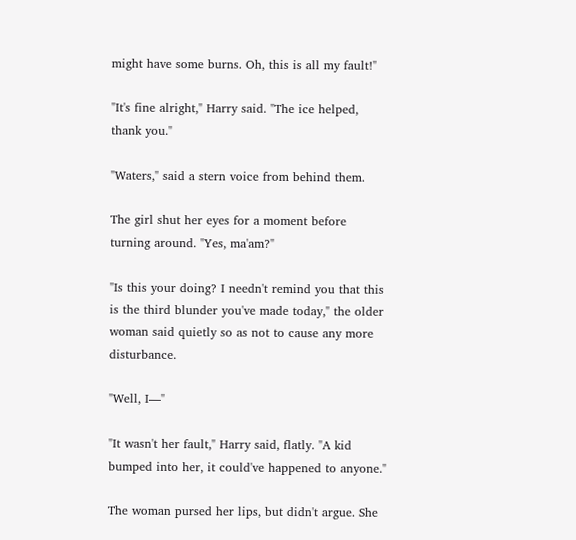might have some burns. Oh, this is all my fault!"

"It's fine alright," Harry said. "The ice helped, thank you."

"Waters," said a stern voice from behind them.

The girl shut her eyes for a moment before turning around. "Yes, ma'am?"

"Is this your doing? I needn't remind you that this is the third blunder you've made today," the older woman said quietly so as not to cause any more disturbance.

"Well, I—"

"It wasn't her fault," Harry said, flatly. "A kid bumped into her, it could've happened to anyone."

The woman pursed her lips, but didn't argue. She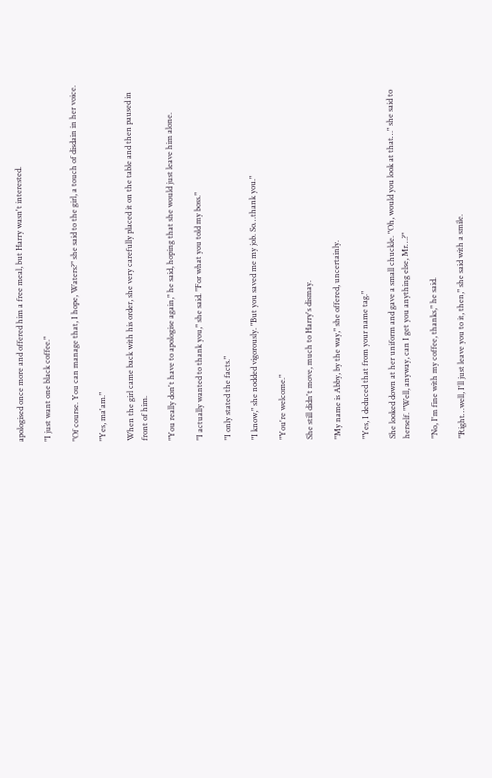apologised once more and offered him a free meal, but Harry wasn't interested.

"I just want one black coffee."

"Of course. You can manage that, I hope, Waters?" she said to the girl, a touch of disdain in her voice.

"Yes, ma'am."

When the girl came back with his order, she very carefully placed it on the table and then paused in front of him.

"You really don't have to apologise again," he said, hoping that she would just leave him alone.

"I actually wanted to thank you," she said. "For what you told my boss."

"I only stated the facts."

"I know," she nodded vigorously. "But you saved me my job. So…thank you."

"You're welcome."

She still didn't move, much to Harry's dismay.

"My name is Abby, by the way," she offered, uncertainly.

"Yes, I deduced that from your name tag."

She looked down at her uniform and gave a small chuckle. "Oh, would you look at that…" she said to herself. "Well, anyway, can I get you anything else, Mr…?"

"No, I'm fine with my coffee, thanks," he said.

"Right…well, I'll just leave you to it, then," she said with a smile.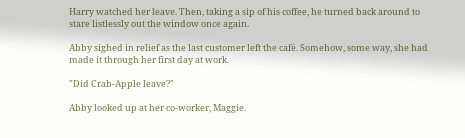Harry watched her leave. Then, taking a sip of his coffee, he turned back around to stare listlessly out the window once again.

Abby sighed in relief as the last customer left the café. Somehow, some way, she had made it through her first day at work.

"Did Crab-Apple leave?"

Abby looked up at her co-worker, Maggie.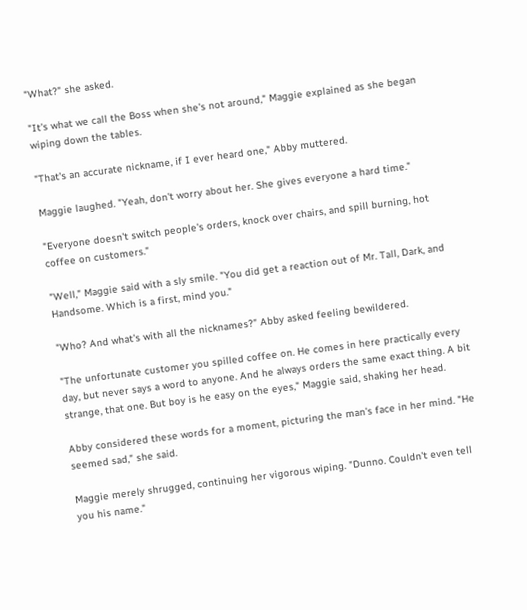"What?" she asked.

"It's what we call the Boss when she's not around," Maggie explained as she began wiping down the tables.

"That's an accurate nickname, if I ever heard one," Abby muttered.

Maggie laughed. "Yeah, don't worry about her. She gives everyone a hard time."

"Everyone doesn't switch people's orders, knock over chairs, and spill burning, hot coffee on customers."

"Well," Maggie said with a sly smile. "You did get a reaction out of Mr. Tall, Dark, and Handsome. Which is a first, mind you."

"Who? And what's with all the nicknames?" Abby asked feeling bewildered.

"The unfortunate customer you spilled coffee on. He comes in here practically every day, but never says a word to anyone. And he always orders the same exact thing. A bit strange, that one. But boy is he easy on the eyes," Maggie said, shaking her head.

Abby considered these words for a moment, picturing the man's face in her mind. "He seemed sad," she said.

Maggie merely shrugged, continuing her vigorous wiping. "Dunno. Couldn't even tell you his name."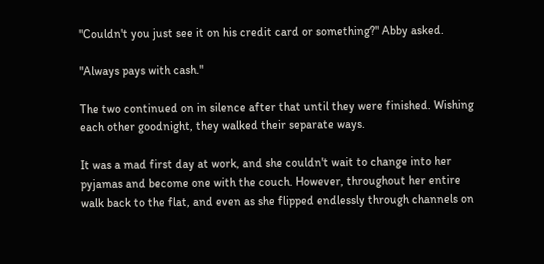"Couldn't you just see it on his credit card or something?" Abby asked.

"Always pays with cash."

The two continued on in silence after that until they were finished. Wishing each other goodnight, they walked their separate ways.

It was a mad first day at work, and she couldn't wait to change into her pyjamas and become one with the couch. However, throughout her entire walk back to the flat, and even as she flipped endlessly through channels on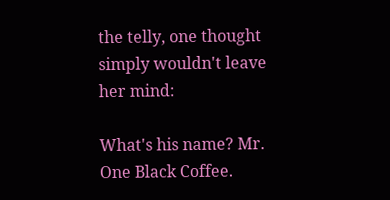the telly, one thought simply wouldn't leave her mind:

What's his name? Mr. One Black Coffee.